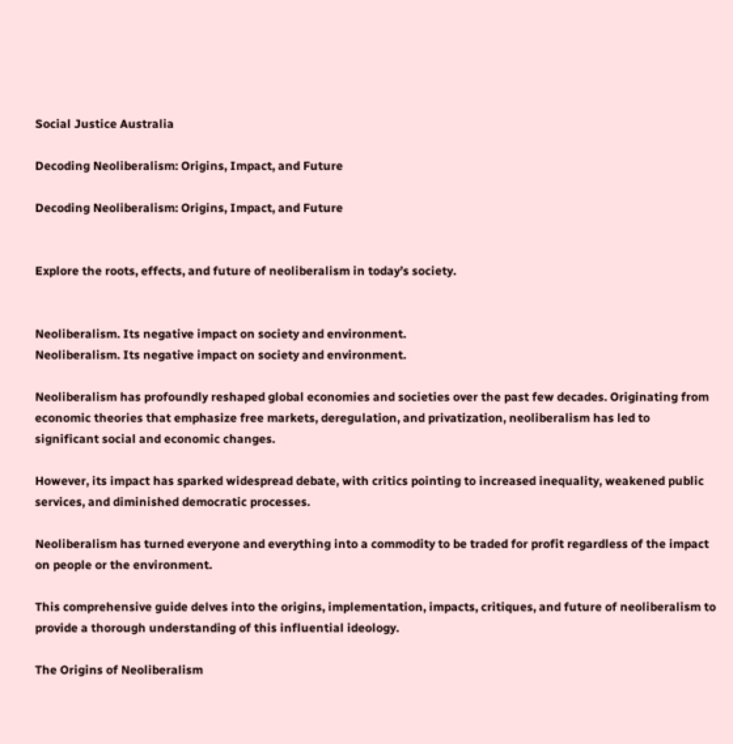Social Justice Australia

Decoding Neoliberalism: Origins, Impact, and Future

Decoding Neoliberalism: Origins, Impact, and Future


Explore the roots, effects, and future of neoliberalism in today’s society.


Neoliberalism. Its negative impact on society and environment.
Neoliberalism. Its negative impact on society and environment.

Neoliberalism has profoundly reshaped global economies and societies over the past few decades. Originating from economic theories that emphasize free markets, deregulation, and privatization, neoliberalism has led to significant social and economic changes.

However, its impact has sparked widespread debate, with critics pointing to increased inequality, weakened public services, and diminished democratic processes.

Neoliberalism has turned everyone and everything into a commodity to be traded for profit regardless of the impact on people or the environment.

This comprehensive guide delves into the origins, implementation, impacts, critiques, and future of neoliberalism to provide a thorough understanding of this influential ideology.

The Origins of Neoliberalism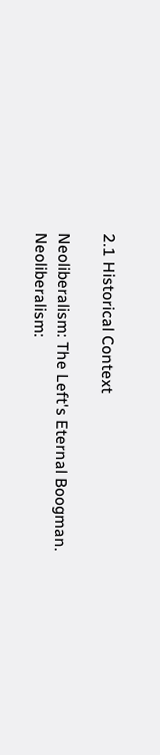2.1 Historical Context

Neoliberalism: The Left's Eternal Boogman.
Neoliberalism: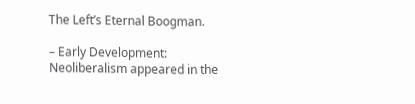The Left’s Eternal Boogman.

– Early Development: Neoliberalism appeared in the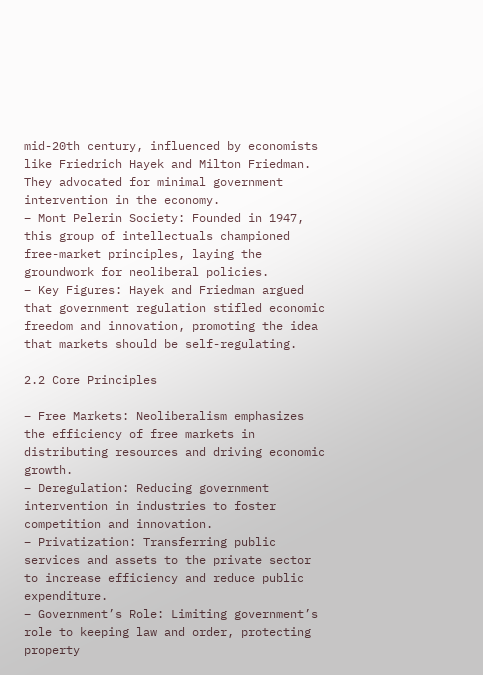mid-20th century, influenced by economists like Friedrich Hayek and Milton Friedman. They advocated for minimal government intervention in the economy.
– Mont Pelerin Society: Founded in 1947, this group of intellectuals championed free-market principles, laying the groundwork for neoliberal policies.
– Key Figures: Hayek and Friedman argued that government regulation stifled economic freedom and innovation, promoting the idea that markets should be self-regulating.

2.2 Core Principles

– Free Markets: Neoliberalism emphasizes the efficiency of free markets in distributing resources and driving economic growth.
– Deregulation: Reducing government intervention in industries to foster competition and innovation.
– Privatization: Transferring public services and assets to the private sector to increase efficiency and reduce public expenditure.
– Government’s Role: Limiting government’s role to keeping law and order, protecting property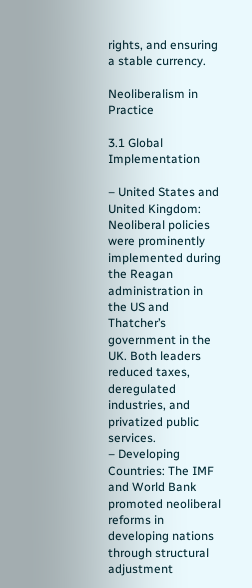rights, and ensuring a stable currency.

Neoliberalism in Practice

3.1 Global Implementation

– United States and United Kingdom: Neoliberal policies were prominently implemented during the Reagan administration in the US and Thatcher’s government in the UK. Both leaders reduced taxes, deregulated industries, and privatized public services.
– Developing Countries: The IMF and World Bank promoted neoliberal reforms in developing nations through structural adjustment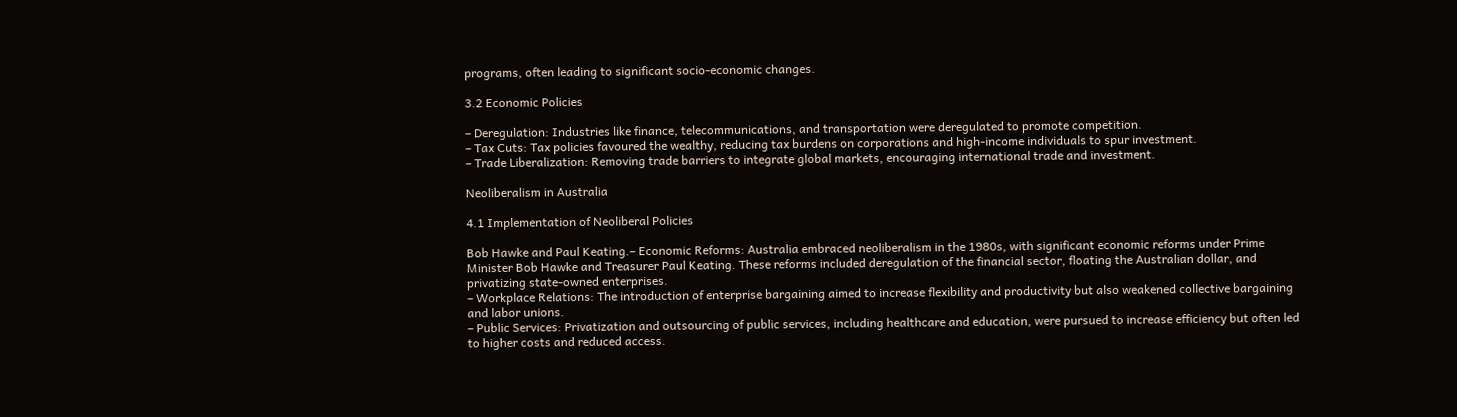programs, often leading to significant socio-economic changes.

3.2 Economic Policies

– Deregulation: Industries like finance, telecommunications, and transportation were deregulated to promote competition.
– Tax Cuts: Tax policies favoured the wealthy, reducing tax burdens on corporations and high-income individuals to spur investment.
– Trade Liberalization: Removing trade barriers to integrate global markets, encouraging international trade and investment.

Neoliberalism in Australia

4.1 Implementation of Neoliberal Policies

Bob Hawke and Paul Keating.– Economic Reforms: Australia embraced neoliberalism in the 1980s, with significant economic reforms under Prime Minister Bob Hawke and Treasurer Paul Keating. These reforms included deregulation of the financial sector, floating the Australian dollar, and privatizing state-owned enterprises.
– Workplace Relations: The introduction of enterprise bargaining aimed to increase flexibility and productivity but also weakened collective bargaining and labor unions.
– Public Services: Privatization and outsourcing of public services, including healthcare and education, were pursued to increase efficiency but often led to higher costs and reduced access.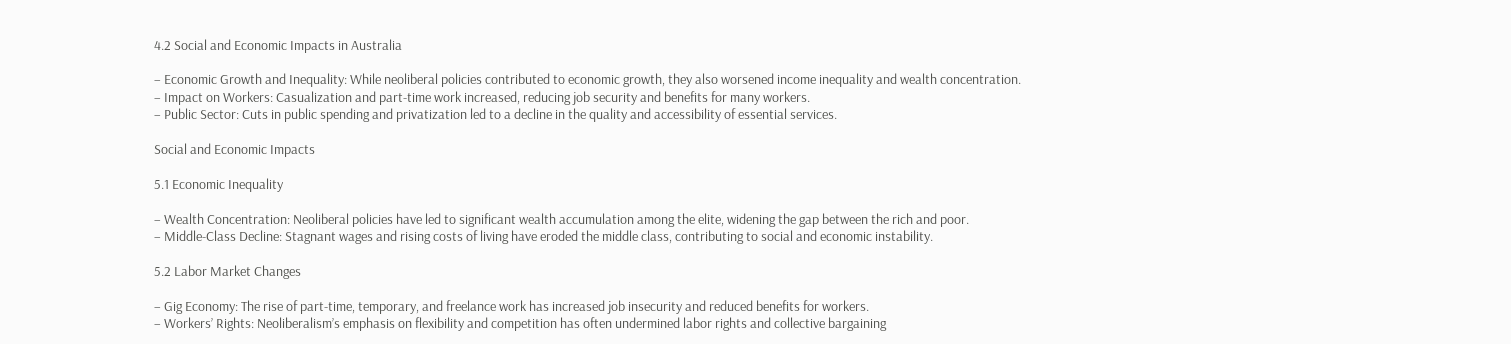4.2 Social and Economic Impacts in Australia

– Economic Growth and Inequality: While neoliberal policies contributed to economic growth, they also worsened income inequality and wealth concentration.
– Impact on Workers: Casualization and part-time work increased, reducing job security and benefits for many workers.
– Public Sector: Cuts in public spending and privatization led to a decline in the quality and accessibility of essential services.

Social and Economic Impacts

5.1 Economic Inequality

– Wealth Concentration: Neoliberal policies have led to significant wealth accumulation among the elite, widening the gap between the rich and poor.
– Middle-Class Decline: Stagnant wages and rising costs of living have eroded the middle class, contributing to social and economic instability.

5.2 Labor Market Changes

– Gig Economy: The rise of part-time, temporary, and freelance work has increased job insecurity and reduced benefits for workers.
– Workers’ Rights: Neoliberalism’s emphasis on flexibility and competition has often undermined labor rights and collective bargaining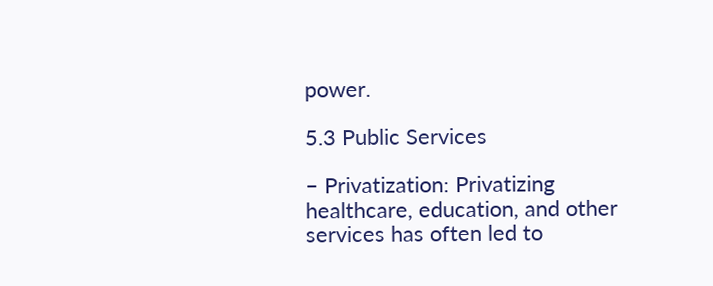power.

5.3 Public Services

– Privatization: Privatizing healthcare, education, and other services has often led to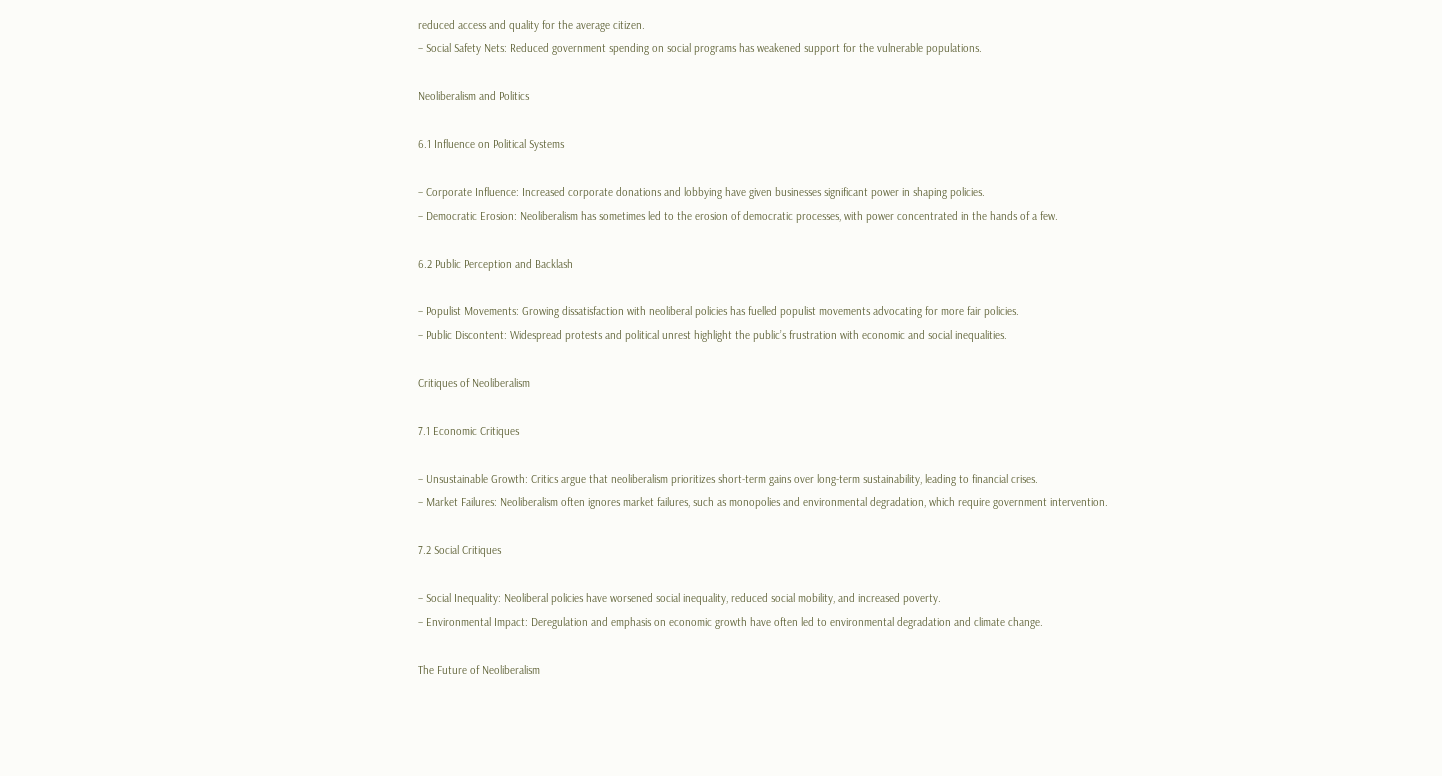reduced access and quality for the average citizen.
– Social Safety Nets: Reduced government spending on social programs has weakened support for the vulnerable populations.

Neoliberalism and Politics

6.1 Influence on Political Systems

– Corporate Influence: Increased corporate donations and lobbying have given businesses significant power in shaping policies.
– Democratic Erosion: Neoliberalism has sometimes led to the erosion of democratic processes, with power concentrated in the hands of a few.

6.2 Public Perception and Backlash

– Populist Movements: Growing dissatisfaction with neoliberal policies has fuelled populist movements advocating for more fair policies.
– Public Discontent: Widespread protests and political unrest highlight the public’s frustration with economic and social inequalities.

Critiques of Neoliberalism

7.1 Economic Critiques

– Unsustainable Growth: Critics argue that neoliberalism prioritizes short-term gains over long-term sustainability, leading to financial crises.
– Market Failures: Neoliberalism often ignores market failures, such as monopolies and environmental degradation, which require government intervention.

7.2 Social Critiques

– Social Inequality: Neoliberal policies have worsened social inequality, reduced social mobility, and increased poverty.
– Environmental Impact: Deregulation and emphasis on economic growth have often led to environmental degradation and climate change.

The Future of Neoliberalism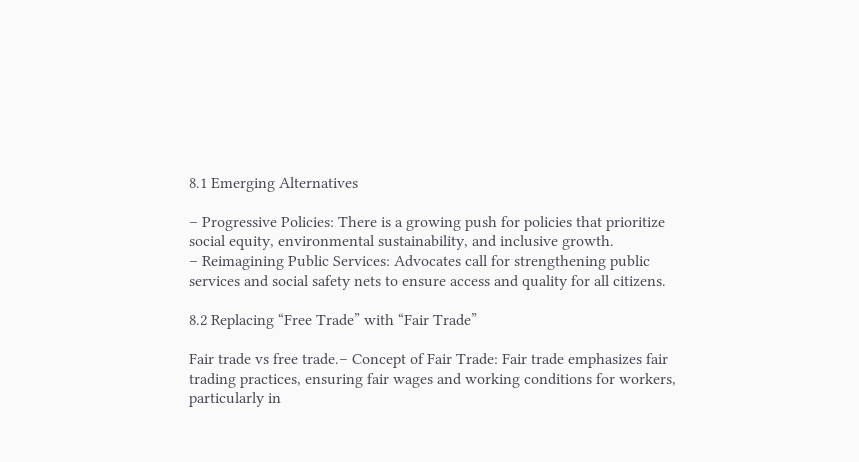8.1 Emerging Alternatives

– Progressive Policies: There is a growing push for policies that prioritize social equity, environmental sustainability, and inclusive growth.
– Reimagining Public Services: Advocates call for strengthening public services and social safety nets to ensure access and quality for all citizens.

8.2 Replacing “Free Trade” with “Fair Trade”

Fair trade vs free trade.– Concept of Fair Trade: Fair trade emphasizes fair trading practices, ensuring fair wages and working conditions for workers, particularly in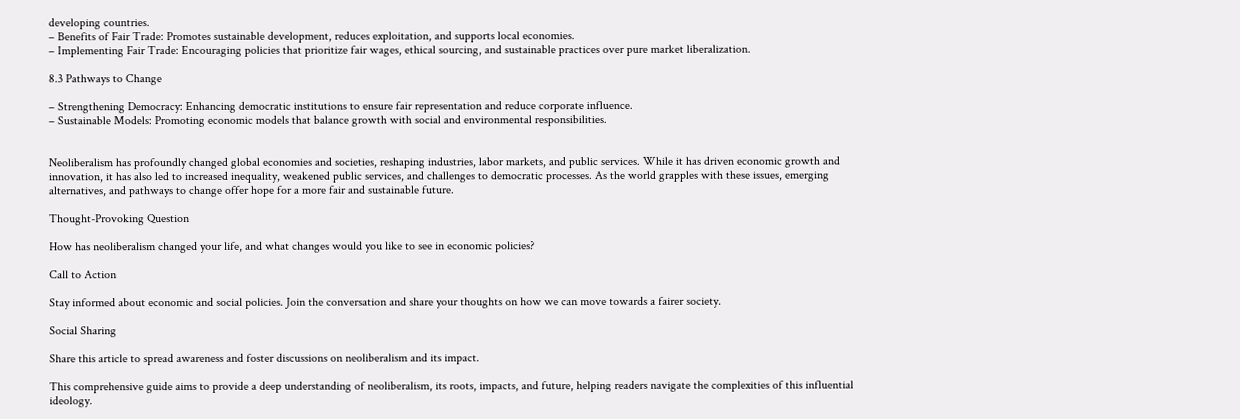developing countries.
– Benefits of Fair Trade: Promotes sustainable development, reduces exploitation, and supports local economies.
– Implementing Fair Trade: Encouraging policies that prioritize fair wages, ethical sourcing, and sustainable practices over pure market liberalization.

8.3 Pathways to Change

– Strengthening Democracy: Enhancing democratic institutions to ensure fair representation and reduce corporate influence.
– Sustainable Models: Promoting economic models that balance growth with social and environmental responsibilities.


Neoliberalism has profoundly changed global economies and societies, reshaping industries, labor markets, and public services. While it has driven economic growth and innovation, it has also led to increased inequality, weakened public services, and challenges to democratic processes. As the world grapples with these issues, emerging alternatives, and pathways to change offer hope for a more fair and sustainable future.

Thought-Provoking Question

How has neoliberalism changed your life, and what changes would you like to see in economic policies?

Call to Action

Stay informed about economic and social policies. Join the conversation and share your thoughts on how we can move towards a fairer society.

Social Sharing

Share this article to spread awareness and foster discussions on neoliberalism and its impact.

This comprehensive guide aims to provide a deep understanding of neoliberalism, its roots, impacts, and future, helping readers navigate the complexities of this influential ideology.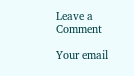Leave a Comment

Your email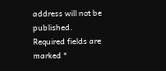address will not be published. Required fields are marked *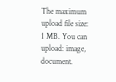The maximum upload file size: 1 MB. You can upload: image, document.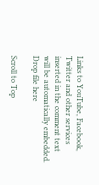Links to YouTube, Facebook, Twitter and other services inserted in the comment text will be automatically embedded. Drop file here

Scroll to Top